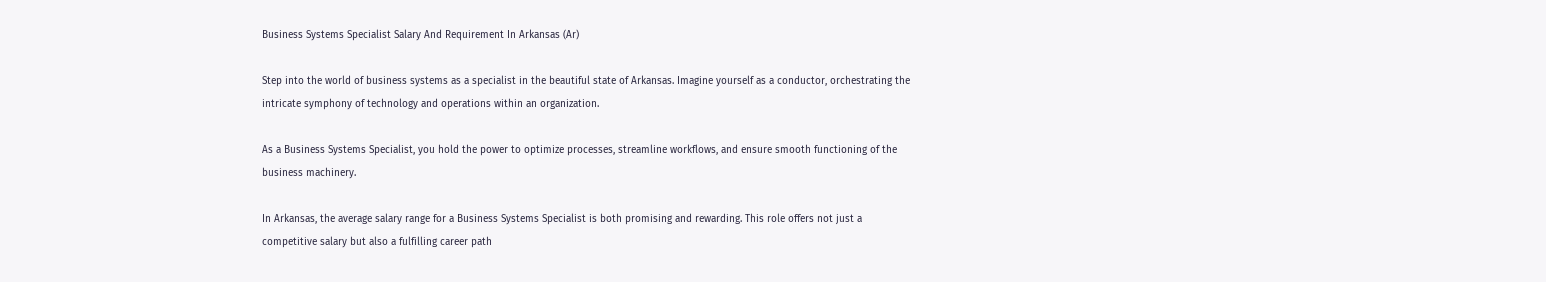Business Systems Specialist Salary And Requirement In Arkansas (Ar)

Step into the world of business systems as a specialist in the beautiful state of Arkansas. Imagine yourself as a conductor, orchestrating the intricate symphony of technology and operations within an organization.

As a Business Systems Specialist, you hold the power to optimize processes, streamline workflows, and ensure smooth functioning of the business machinery.

In Arkansas, the average salary range for a Business Systems Specialist is both promising and rewarding. This role offers not just a competitive salary but also a fulfilling career path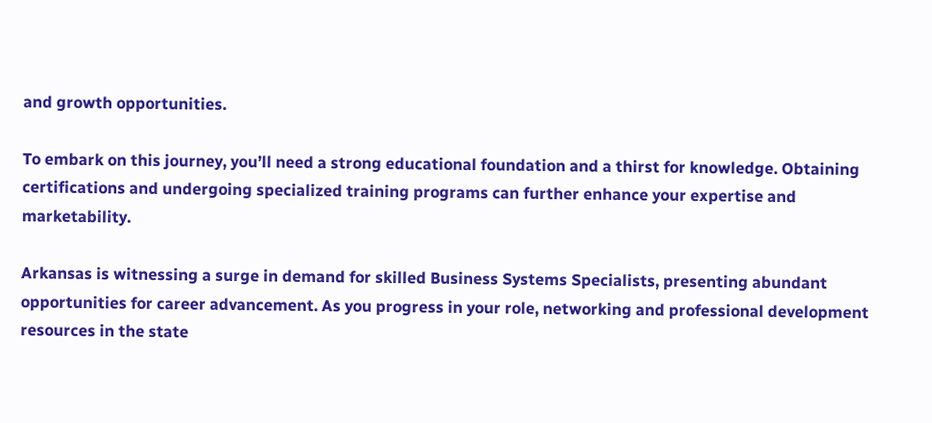and growth opportunities.

To embark on this journey, you’ll need a strong educational foundation and a thirst for knowledge. Obtaining certifications and undergoing specialized training programs can further enhance your expertise and marketability.

Arkansas is witnessing a surge in demand for skilled Business Systems Specialists, presenting abundant opportunities for career advancement. As you progress in your role, networking and professional development resources in the state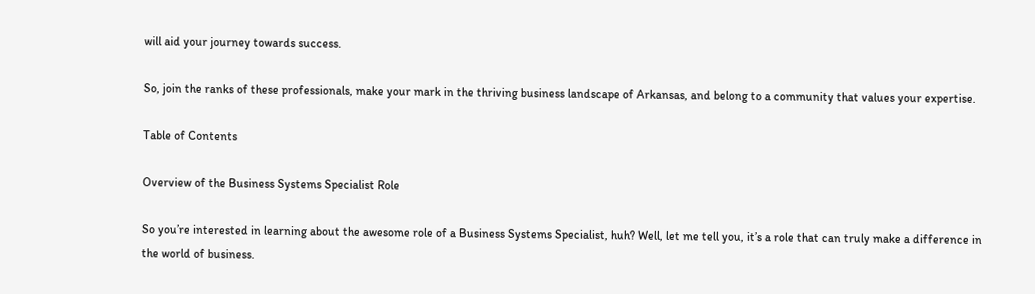will aid your journey towards success.

So, join the ranks of these professionals, make your mark in the thriving business landscape of Arkansas, and belong to a community that values your expertise.

Table of Contents

Overview of the Business Systems Specialist Role

So you’re interested in learning about the awesome role of a Business Systems Specialist, huh? Well, let me tell you, it’s a role that can truly make a difference in the world of business.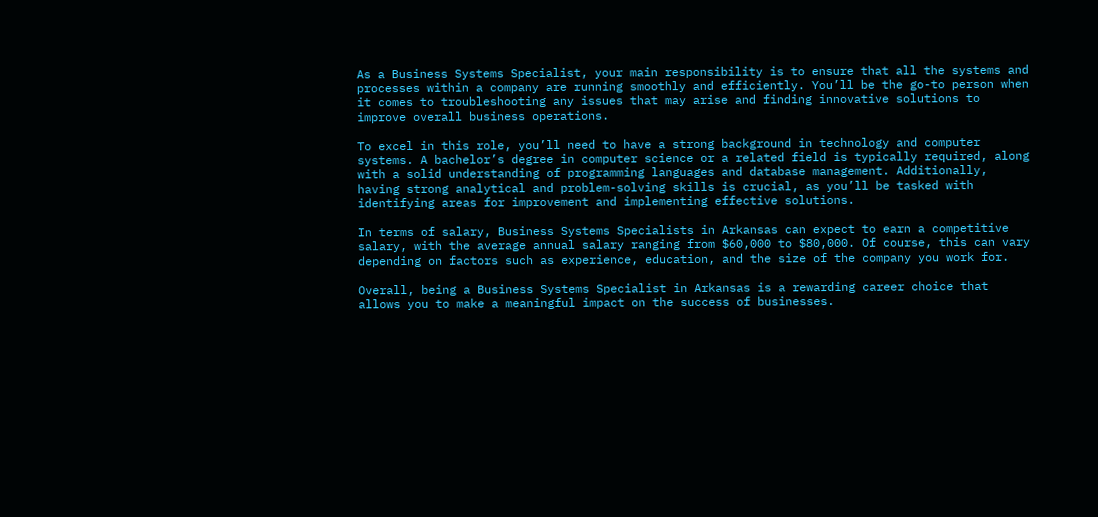As a Business Systems Specialist, your main responsibility is to ensure that all the systems and processes within a company are running smoothly and efficiently. You’ll be the go-to person when it comes to troubleshooting any issues that may arise and finding innovative solutions to improve overall business operations.

To excel in this role, you’ll need to have a strong background in technology and computer systems. A bachelor’s degree in computer science or a related field is typically required, along with a solid understanding of programming languages and database management. Additionally, having strong analytical and problem-solving skills is crucial, as you’ll be tasked with identifying areas for improvement and implementing effective solutions.

In terms of salary, Business Systems Specialists in Arkansas can expect to earn a competitive salary, with the average annual salary ranging from $60,000 to $80,000. Of course, this can vary depending on factors such as experience, education, and the size of the company you work for.

Overall, being a Business Systems Specialist in Arkansas is a rewarding career choice that allows you to make a meaningful impact on the success of businesses.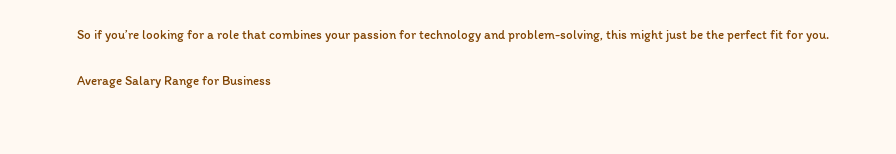So if you’re looking for a role that combines your passion for technology and problem-solving, this might just be the perfect fit for you.

Average Salary Range for Business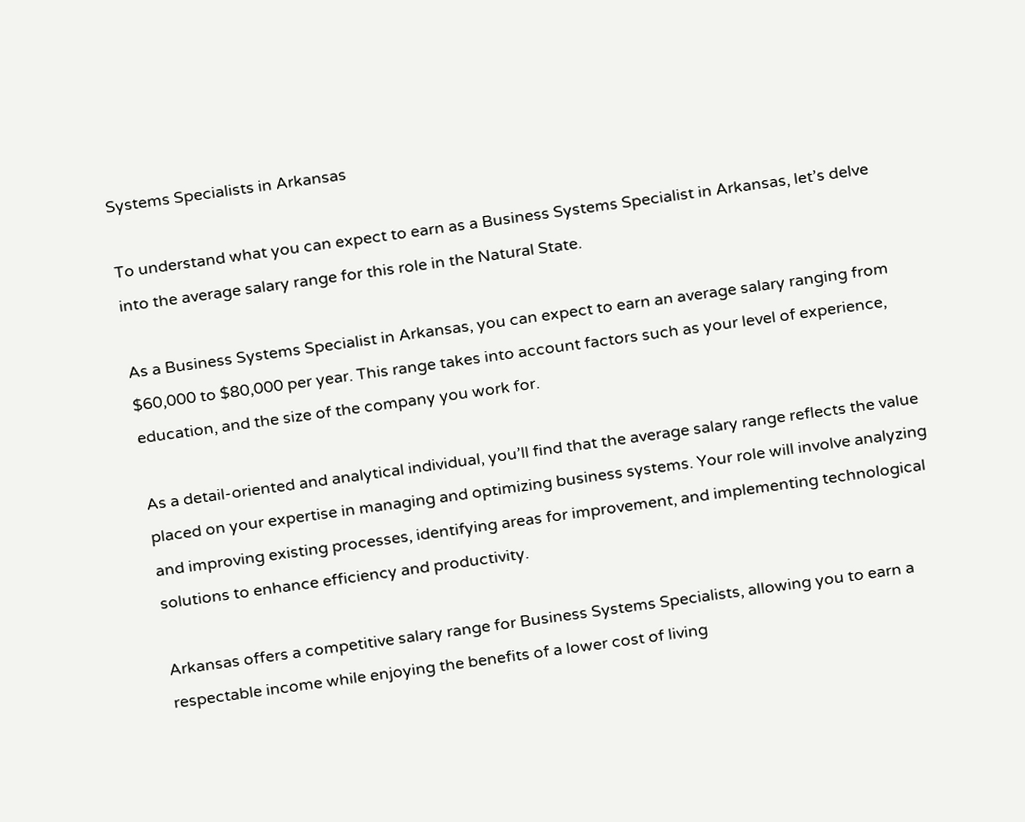Systems Specialists in Arkansas

To understand what you can expect to earn as a Business Systems Specialist in Arkansas, let’s delve into the average salary range for this role in the Natural State.

As a Business Systems Specialist in Arkansas, you can expect to earn an average salary ranging from $60,000 to $80,000 per year. This range takes into account factors such as your level of experience, education, and the size of the company you work for.

As a detail-oriented and analytical individual, you’ll find that the average salary range reflects the value placed on your expertise in managing and optimizing business systems. Your role will involve analyzing and improving existing processes, identifying areas for improvement, and implementing technological solutions to enhance efficiency and productivity.

Arkansas offers a competitive salary range for Business Systems Specialists, allowing you to earn a respectable income while enjoying the benefits of a lower cost of living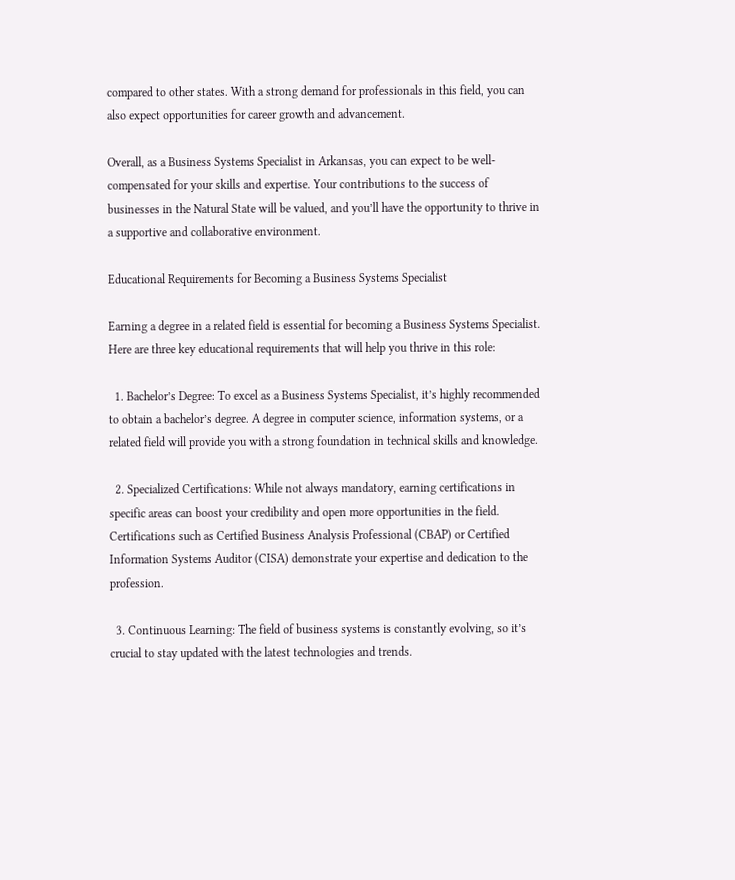compared to other states. With a strong demand for professionals in this field, you can also expect opportunities for career growth and advancement.

Overall, as a Business Systems Specialist in Arkansas, you can expect to be well-compensated for your skills and expertise. Your contributions to the success of businesses in the Natural State will be valued, and you’ll have the opportunity to thrive in a supportive and collaborative environment.

Educational Requirements for Becoming a Business Systems Specialist

Earning a degree in a related field is essential for becoming a Business Systems Specialist. Here are three key educational requirements that will help you thrive in this role:

  1. Bachelor’s Degree: To excel as a Business Systems Specialist, it’s highly recommended to obtain a bachelor’s degree. A degree in computer science, information systems, or a related field will provide you with a strong foundation in technical skills and knowledge.

  2. Specialized Certifications: While not always mandatory, earning certifications in specific areas can boost your credibility and open more opportunities in the field. Certifications such as Certified Business Analysis Professional (CBAP) or Certified Information Systems Auditor (CISA) demonstrate your expertise and dedication to the profession.

  3. Continuous Learning: The field of business systems is constantly evolving, so it’s crucial to stay updated with the latest technologies and trends.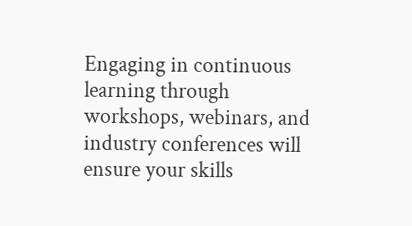Engaging in continuous learning through workshops, webinars, and industry conferences will ensure your skills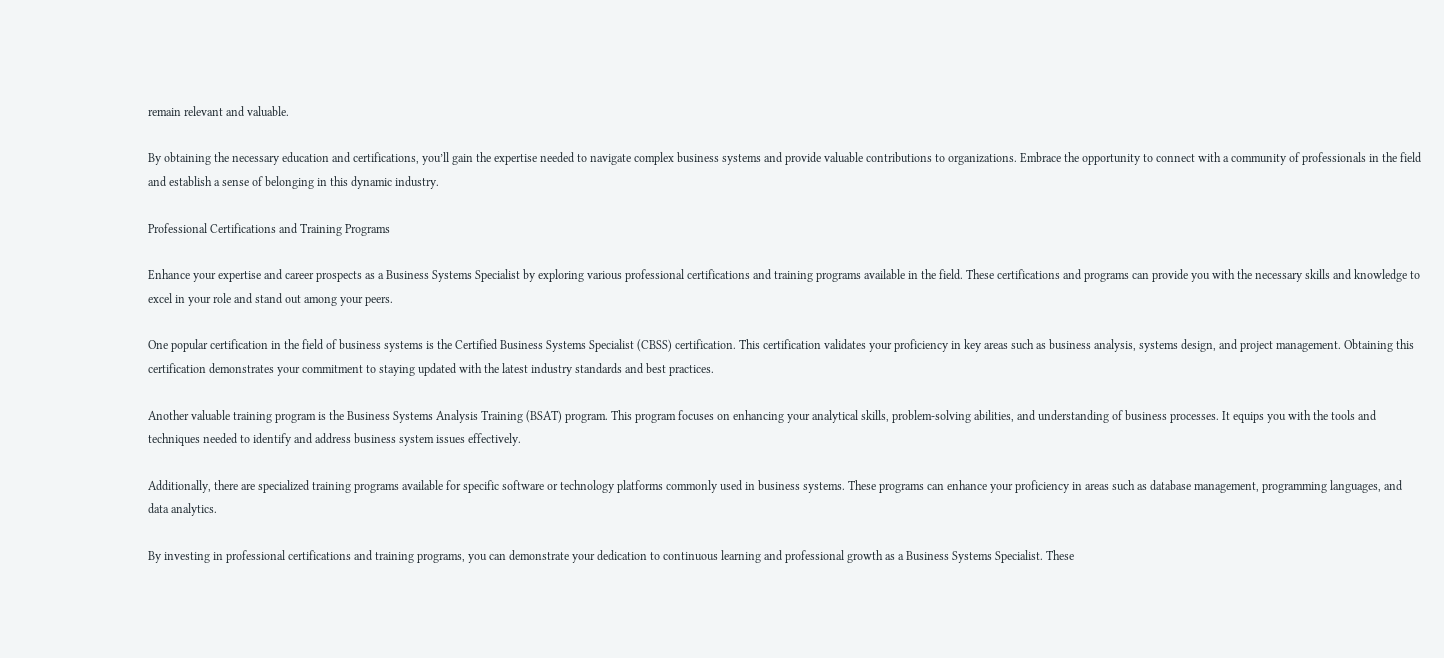remain relevant and valuable.

By obtaining the necessary education and certifications, you’ll gain the expertise needed to navigate complex business systems and provide valuable contributions to organizations. Embrace the opportunity to connect with a community of professionals in the field and establish a sense of belonging in this dynamic industry.

Professional Certifications and Training Programs

Enhance your expertise and career prospects as a Business Systems Specialist by exploring various professional certifications and training programs available in the field. These certifications and programs can provide you with the necessary skills and knowledge to excel in your role and stand out among your peers.

One popular certification in the field of business systems is the Certified Business Systems Specialist (CBSS) certification. This certification validates your proficiency in key areas such as business analysis, systems design, and project management. Obtaining this certification demonstrates your commitment to staying updated with the latest industry standards and best practices.

Another valuable training program is the Business Systems Analysis Training (BSAT) program. This program focuses on enhancing your analytical skills, problem-solving abilities, and understanding of business processes. It equips you with the tools and techniques needed to identify and address business system issues effectively.

Additionally, there are specialized training programs available for specific software or technology platforms commonly used in business systems. These programs can enhance your proficiency in areas such as database management, programming languages, and data analytics.

By investing in professional certifications and training programs, you can demonstrate your dedication to continuous learning and professional growth as a Business Systems Specialist. These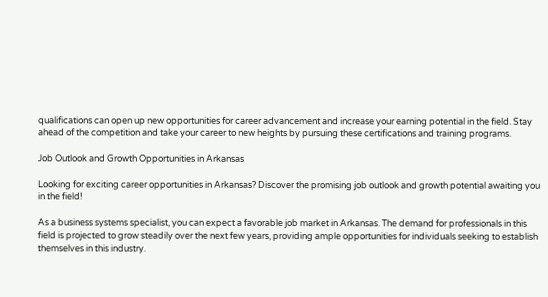qualifications can open up new opportunities for career advancement and increase your earning potential in the field. Stay ahead of the competition and take your career to new heights by pursuing these certifications and training programs.

Job Outlook and Growth Opportunities in Arkansas

Looking for exciting career opportunities in Arkansas? Discover the promising job outlook and growth potential awaiting you in the field!

As a business systems specialist, you can expect a favorable job market in Arkansas. The demand for professionals in this field is projected to grow steadily over the next few years, providing ample opportunities for individuals seeking to establish themselves in this industry.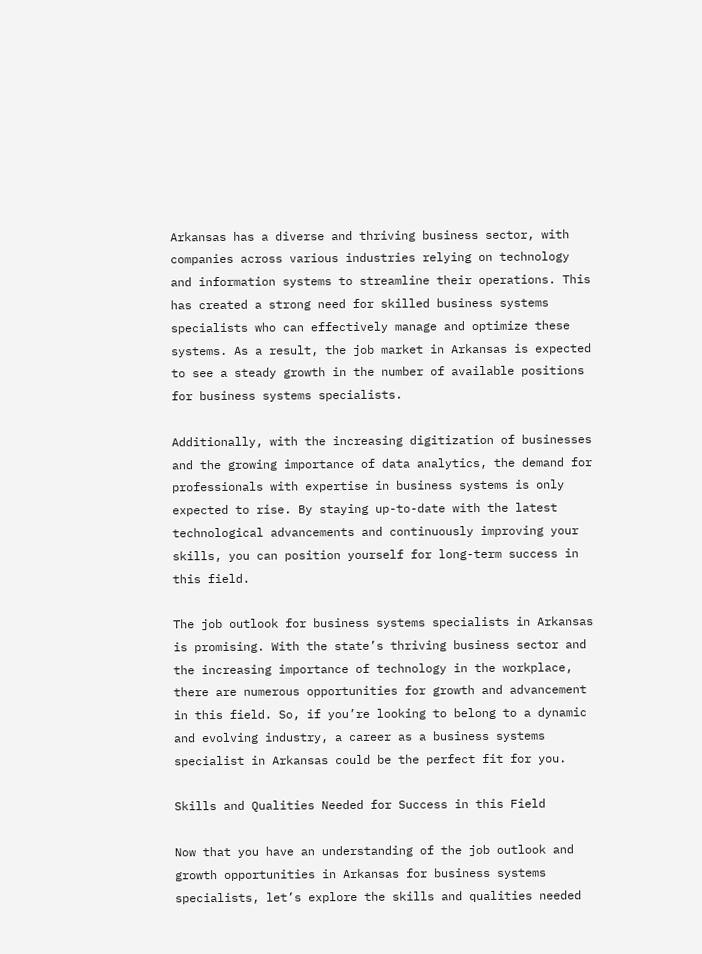Arkansas has a diverse and thriving business sector, with companies across various industries relying on technology and information systems to streamline their operations. This has created a strong need for skilled business systems specialists who can effectively manage and optimize these systems. As a result, the job market in Arkansas is expected to see a steady growth in the number of available positions for business systems specialists.

Additionally, with the increasing digitization of businesses and the growing importance of data analytics, the demand for professionals with expertise in business systems is only expected to rise. By staying up-to-date with the latest technological advancements and continuously improving your skills, you can position yourself for long-term success in this field.

The job outlook for business systems specialists in Arkansas is promising. With the state’s thriving business sector and the increasing importance of technology in the workplace, there are numerous opportunities for growth and advancement in this field. So, if you’re looking to belong to a dynamic and evolving industry, a career as a business systems specialist in Arkansas could be the perfect fit for you.

Skills and Qualities Needed for Success in this Field

Now that you have an understanding of the job outlook and growth opportunities in Arkansas for business systems specialists, let’s explore the skills and qualities needed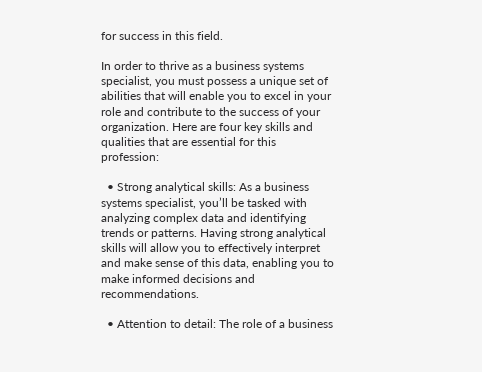for success in this field.

In order to thrive as a business systems specialist, you must possess a unique set of abilities that will enable you to excel in your role and contribute to the success of your organization. Here are four key skills and qualities that are essential for this profession:

  • Strong analytical skills: As a business systems specialist, you’ll be tasked with analyzing complex data and identifying trends or patterns. Having strong analytical skills will allow you to effectively interpret and make sense of this data, enabling you to make informed decisions and recommendations.

  • Attention to detail: The role of a business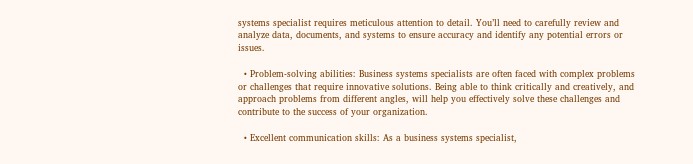systems specialist requires meticulous attention to detail. You’ll need to carefully review and analyze data, documents, and systems to ensure accuracy and identify any potential errors or issues.

  • Problem-solving abilities: Business systems specialists are often faced with complex problems or challenges that require innovative solutions. Being able to think critically and creatively, and approach problems from different angles, will help you effectively solve these challenges and contribute to the success of your organization.

  • Excellent communication skills: As a business systems specialist,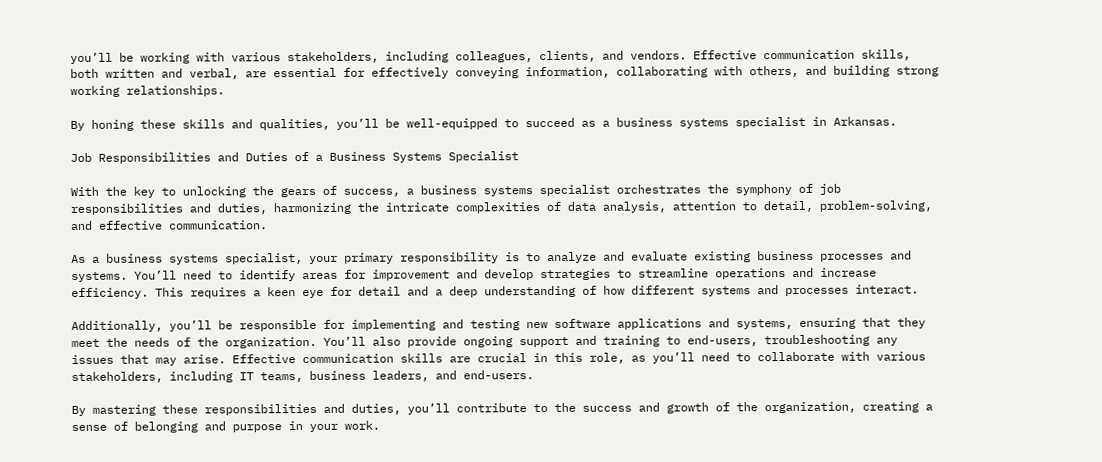you’ll be working with various stakeholders, including colleagues, clients, and vendors. Effective communication skills, both written and verbal, are essential for effectively conveying information, collaborating with others, and building strong working relationships.

By honing these skills and qualities, you’ll be well-equipped to succeed as a business systems specialist in Arkansas.

Job Responsibilities and Duties of a Business Systems Specialist

With the key to unlocking the gears of success, a business systems specialist orchestrates the symphony of job responsibilities and duties, harmonizing the intricate complexities of data analysis, attention to detail, problem-solving, and effective communication.

As a business systems specialist, your primary responsibility is to analyze and evaluate existing business processes and systems. You’ll need to identify areas for improvement and develop strategies to streamline operations and increase efficiency. This requires a keen eye for detail and a deep understanding of how different systems and processes interact.

Additionally, you’ll be responsible for implementing and testing new software applications and systems, ensuring that they meet the needs of the organization. You’ll also provide ongoing support and training to end-users, troubleshooting any issues that may arise. Effective communication skills are crucial in this role, as you’ll need to collaborate with various stakeholders, including IT teams, business leaders, and end-users.

By mastering these responsibilities and duties, you’ll contribute to the success and growth of the organization, creating a sense of belonging and purpose in your work.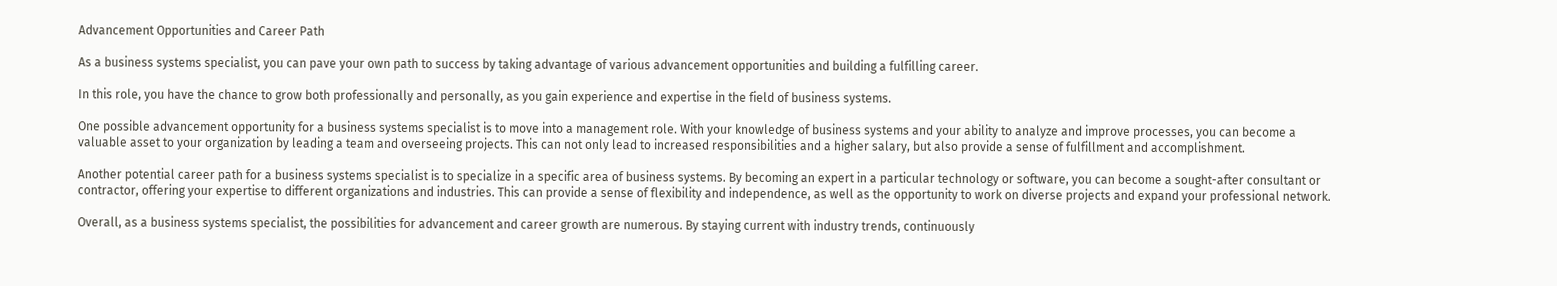Advancement Opportunities and Career Path

As a business systems specialist, you can pave your own path to success by taking advantage of various advancement opportunities and building a fulfilling career.

In this role, you have the chance to grow both professionally and personally, as you gain experience and expertise in the field of business systems.

One possible advancement opportunity for a business systems specialist is to move into a management role. With your knowledge of business systems and your ability to analyze and improve processes, you can become a valuable asset to your organization by leading a team and overseeing projects. This can not only lead to increased responsibilities and a higher salary, but also provide a sense of fulfillment and accomplishment.

Another potential career path for a business systems specialist is to specialize in a specific area of business systems. By becoming an expert in a particular technology or software, you can become a sought-after consultant or contractor, offering your expertise to different organizations and industries. This can provide a sense of flexibility and independence, as well as the opportunity to work on diverse projects and expand your professional network.

Overall, as a business systems specialist, the possibilities for advancement and career growth are numerous. By staying current with industry trends, continuously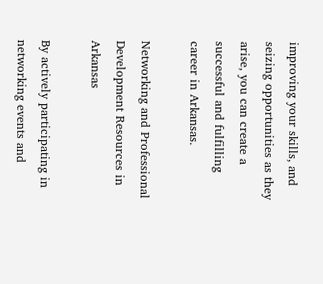improving your skills, and seizing opportunities as they arise, you can create a successful and fulfilling career in Arkansas.

Networking and Professional Development Resources in Arkansas

By actively participating in networking events and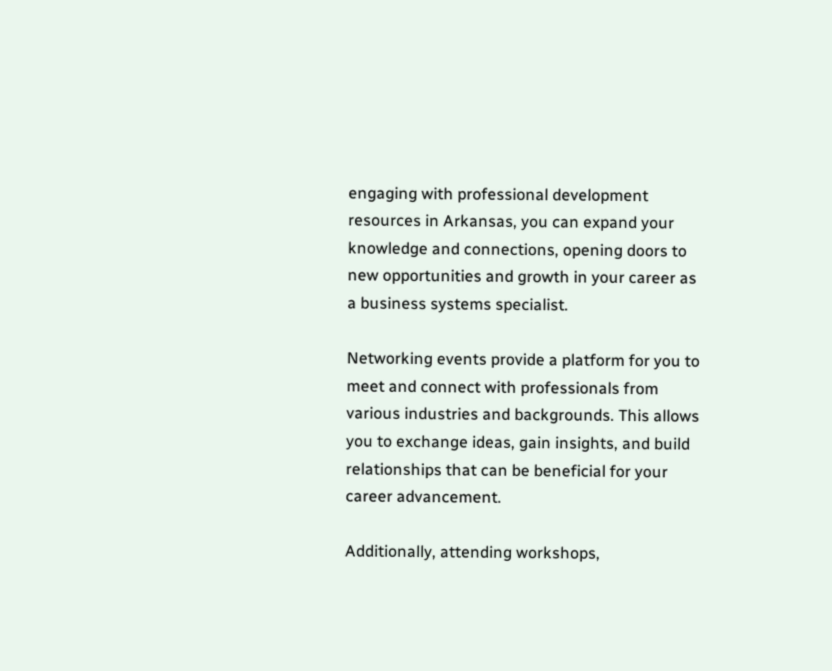engaging with professional development resources in Arkansas, you can expand your knowledge and connections, opening doors to new opportunities and growth in your career as a business systems specialist.

Networking events provide a platform for you to meet and connect with professionals from various industries and backgrounds. This allows you to exchange ideas, gain insights, and build relationships that can be beneficial for your career advancement.

Additionally, attending workshops,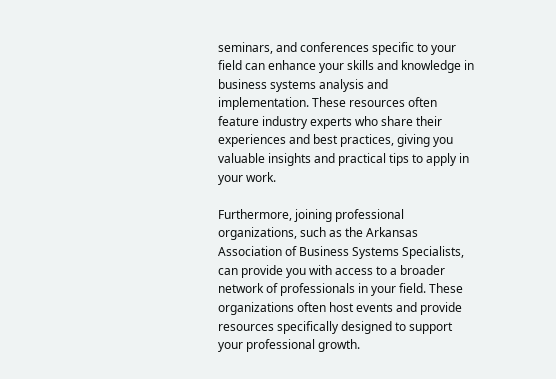seminars, and conferences specific to your field can enhance your skills and knowledge in business systems analysis and implementation. These resources often feature industry experts who share their experiences and best practices, giving you valuable insights and practical tips to apply in your work.

Furthermore, joining professional organizations, such as the Arkansas Association of Business Systems Specialists, can provide you with access to a broader network of professionals in your field. These organizations often host events and provide resources specifically designed to support your professional growth.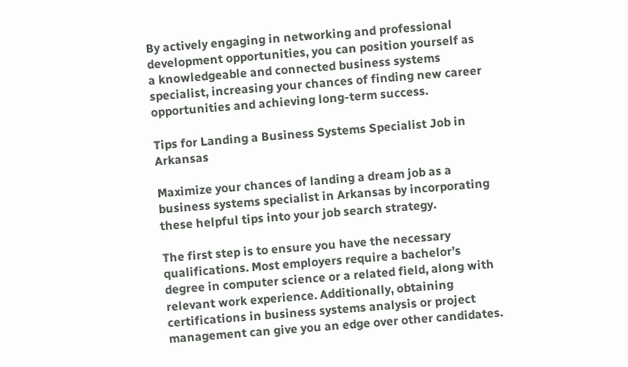By actively engaging in networking and professional development opportunities, you can position yourself as a knowledgeable and connected business systems specialist, increasing your chances of finding new career opportunities and achieving long-term success.

Tips for Landing a Business Systems Specialist Job in Arkansas

Maximize your chances of landing a dream job as a business systems specialist in Arkansas by incorporating these helpful tips into your job search strategy.

The first step is to ensure you have the necessary qualifications. Most employers require a bachelor’s degree in computer science or a related field, along with relevant work experience. Additionally, obtaining certifications in business systems analysis or project management can give you an edge over other candidates.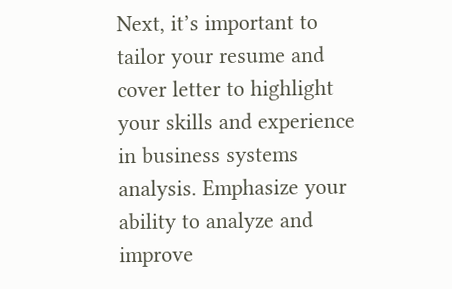Next, it’s important to tailor your resume and cover letter to highlight your skills and experience in business systems analysis. Emphasize your ability to analyze and improve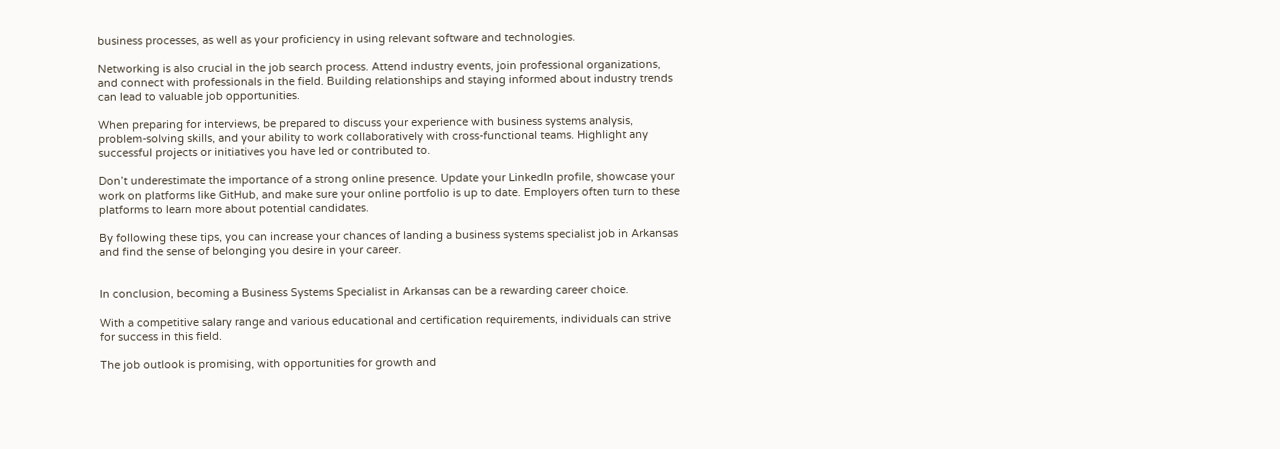business processes, as well as your proficiency in using relevant software and technologies.

Networking is also crucial in the job search process. Attend industry events, join professional organizations, and connect with professionals in the field. Building relationships and staying informed about industry trends can lead to valuable job opportunities.

When preparing for interviews, be prepared to discuss your experience with business systems analysis, problem-solving skills, and your ability to work collaboratively with cross-functional teams. Highlight any successful projects or initiatives you have led or contributed to.

Don’t underestimate the importance of a strong online presence. Update your LinkedIn profile, showcase your work on platforms like GitHub, and make sure your online portfolio is up to date. Employers often turn to these platforms to learn more about potential candidates.

By following these tips, you can increase your chances of landing a business systems specialist job in Arkansas and find the sense of belonging you desire in your career.


In conclusion, becoming a Business Systems Specialist in Arkansas can be a rewarding career choice.

With a competitive salary range and various educational and certification requirements, individuals can strive for success in this field.

The job outlook is promising, with opportunities for growth and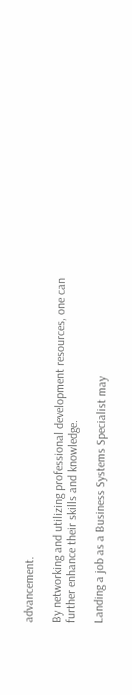advancement.

By networking and utilizing professional development resources, one can further enhance their skills and knowledge.

Landing a job as a Business Systems Specialist may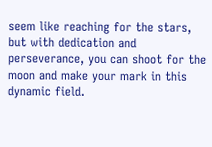seem like reaching for the stars, but with dedication and perseverance, you can shoot for the moon and make your mark in this dynamic field.